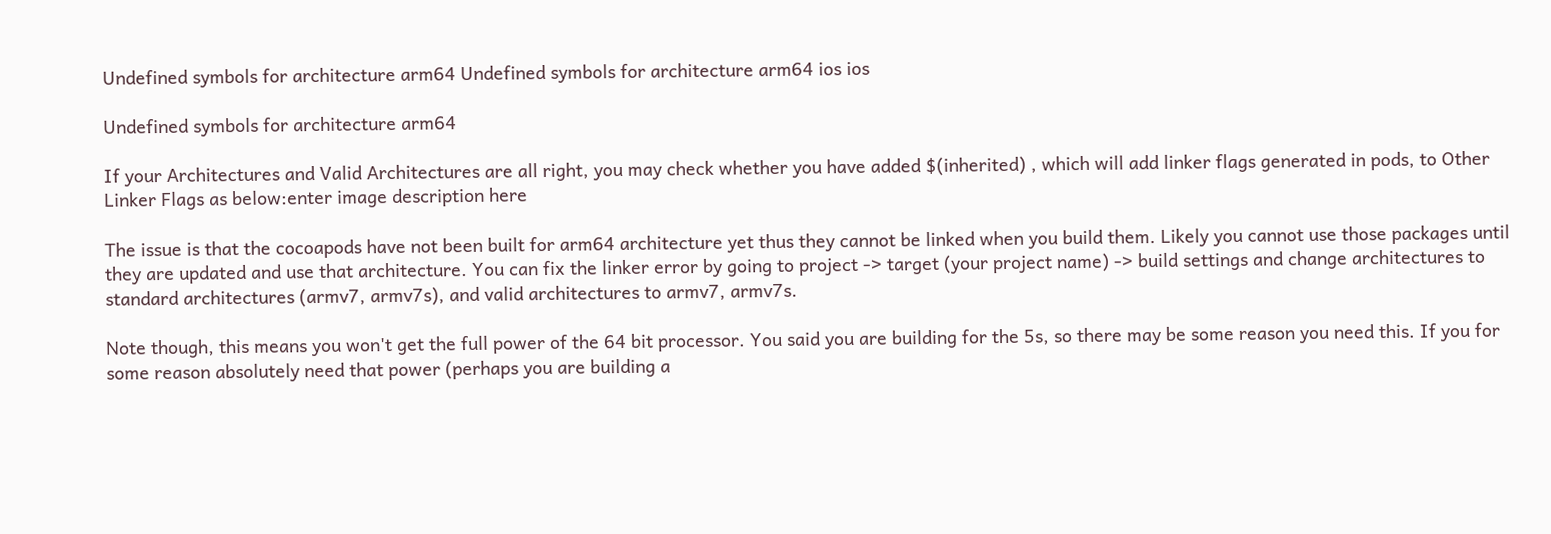Undefined symbols for architecture arm64 Undefined symbols for architecture arm64 ios ios

Undefined symbols for architecture arm64

If your Architectures and Valid Architectures are all right, you may check whether you have added $(inherited) , which will add linker flags generated in pods, to Other Linker Flags as below:enter image description here

The issue is that the cocoapods have not been built for arm64 architecture yet thus they cannot be linked when you build them. Likely you cannot use those packages until they are updated and use that architecture. You can fix the linker error by going to project -> target (your project name) -> build settings and change architectures to standard architectures (armv7, armv7s), and valid architectures to armv7, armv7s.

Note though, this means you won't get the full power of the 64 bit processor. You said you are building for the 5s, so there may be some reason you need this. If you for some reason absolutely need that power (perhaps you are building a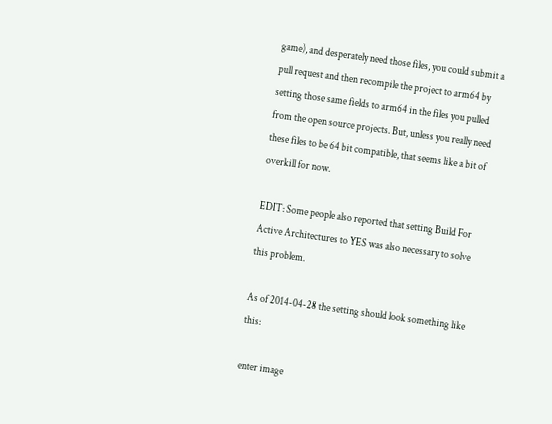game), and desperately need those files, you could submit a pull request and then recompile the project to arm64 by setting those same fields to arm64 in the files you pulled from the open source projects. But, unless you really need these files to be 64 bit compatible, that seems like a bit of overkill for now.

EDIT: Some people also reported that setting Build For Active Architectures to YES was also necessary to solve this problem.

As of 2014-04-28 the setting should look something like this:

enter image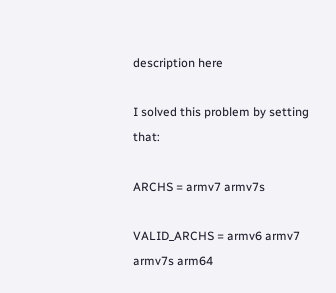description here

I solved this problem by setting that:

ARCHS = armv7 armv7s

VALID_ARCHS = armv6 armv7 armv7s arm64